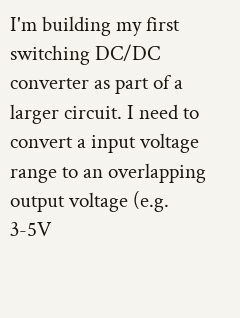I'm building my first switching DC/DC converter as part of a larger circuit. I need to convert a input voltage range to an overlapping output voltage (e.g. 3-5V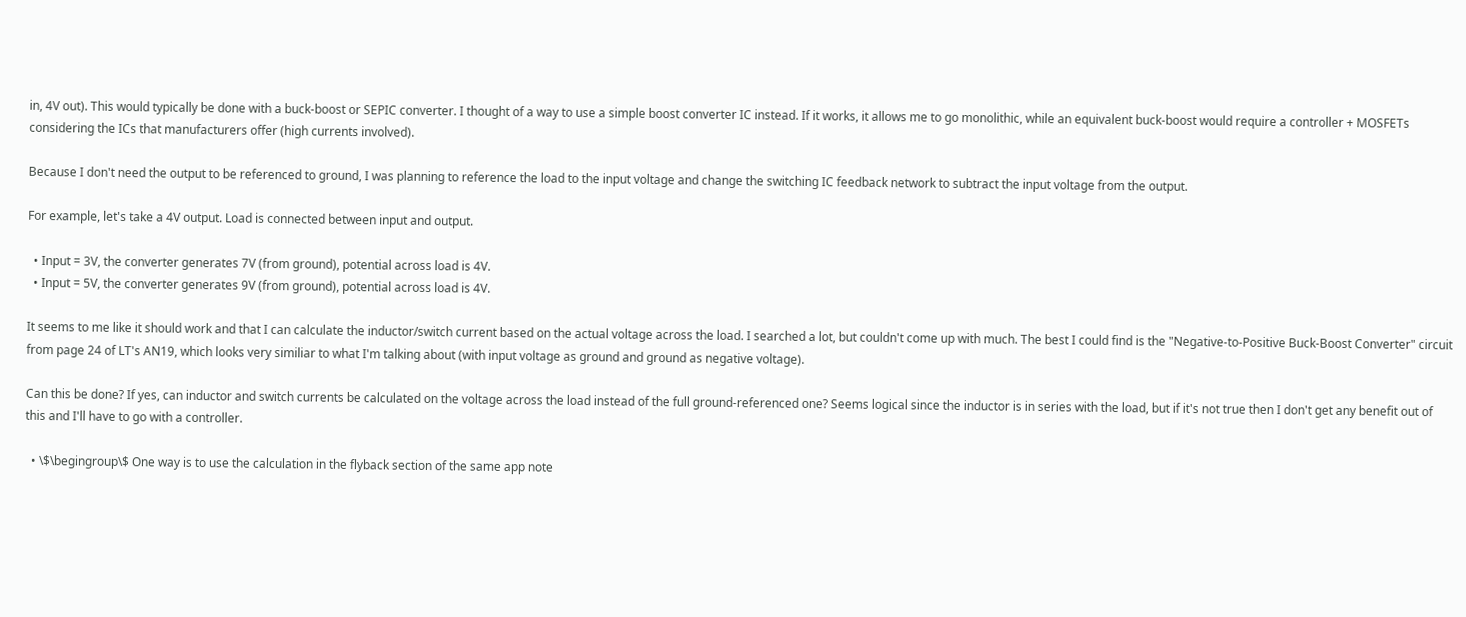in, 4V out). This would typically be done with a buck-boost or SEPIC converter. I thought of a way to use a simple boost converter IC instead. If it works, it allows me to go monolithic, while an equivalent buck-boost would require a controller + MOSFETs considering the ICs that manufacturers offer (high currents involved).

Because I don't need the output to be referenced to ground, I was planning to reference the load to the input voltage and change the switching IC feedback network to subtract the input voltage from the output.

For example, let's take a 4V output. Load is connected between input and output.

  • Input = 3V, the converter generates 7V (from ground), potential across load is 4V.
  • Input = 5V, the converter generates 9V (from ground), potential across load is 4V.

It seems to me like it should work and that I can calculate the inductor/switch current based on the actual voltage across the load. I searched a lot, but couldn't come up with much. The best I could find is the "Negative-to-Positive Buck-Boost Converter" circuit from page 24 of LT's AN19, which looks very similiar to what I'm talking about (with input voltage as ground and ground as negative voltage).

Can this be done? If yes, can inductor and switch currents be calculated on the voltage across the load instead of the full ground-referenced one? Seems logical since the inductor is in series with the load, but if it's not true then I don't get any benefit out of this and I'll have to go with a controller.

  • \$\begingroup\$ One way is to use the calculation in the flyback section of the same app note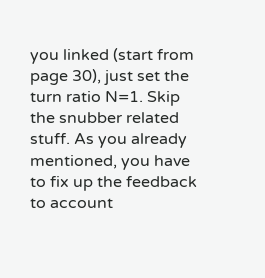you linked (start from page 30), just set the turn ratio N=1. Skip the snubber related stuff. As you already mentioned, you have to fix up the feedback to account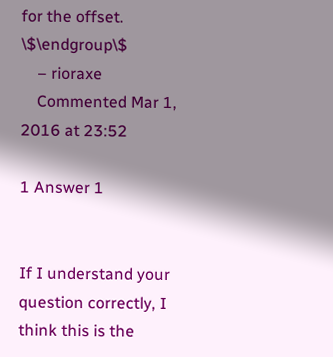for the offset. \$\endgroup\$
    – rioraxe
    Commented Mar 1, 2016 at 23:52

1 Answer 1


If I understand your question correctly, I think this is the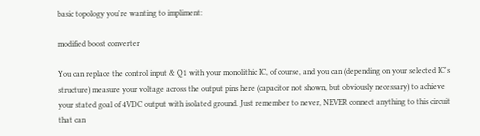basic topology you're wanting to impliment:

modified boost converter

You can replace the control input & Q1 with your monolithic IC, of course, and you can (depending on your selected IC's structure) measure your voltage across the output pins here (capacitor not shown, but obviously necessary) to achieve your stated goal of 4VDC output with isolated ground. Just remember to never, NEVER connect anything to this circuit that can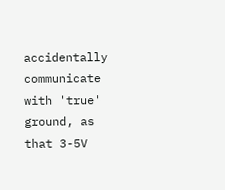accidentally communicate with 'true' ground, as that 3-5V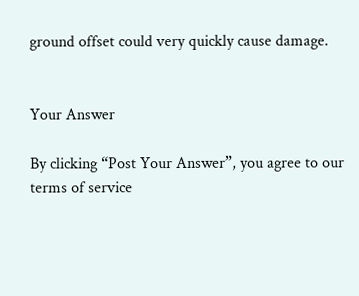ground offset could very quickly cause damage.


Your Answer

By clicking “Post Your Answer”, you agree to our terms of service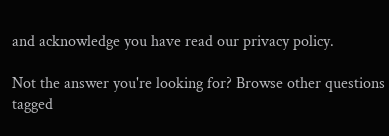and acknowledge you have read our privacy policy.

Not the answer you're looking for? Browse other questions tagged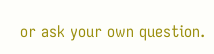or ask your own question.